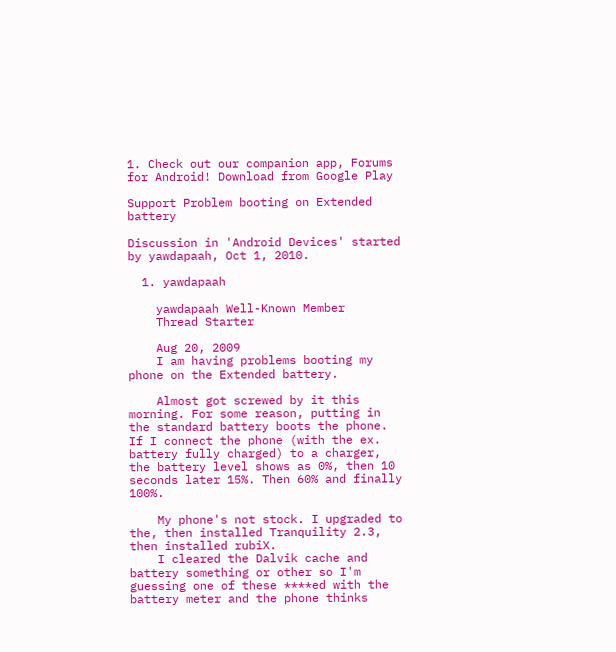1. Check out our companion app, Forums for Android! Download from Google Play

Support Problem booting on Extended battery

Discussion in 'Android Devices' started by yawdapaah, Oct 1, 2010.

  1. yawdapaah

    yawdapaah Well-Known Member
    Thread Starter

    Aug 20, 2009
    I am having problems booting my phone on the Extended battery.

    Almost got screwed by it this morning. For some reason, putting in the standard battery boots the phone. If I connect the phone (with the ex. battery fully charged) to a charger, the battery level shows as 0%, then 10 seconds later 15%. Then 60% and finally 100%.

    My phone's not stock. I upgraded to the, then installed Tranquility 2.3, then installed rubiX.
    I cleared the Dalvik cache and battery something or other so I'm guessing one of these ****ed with the battery meter and the phone thinks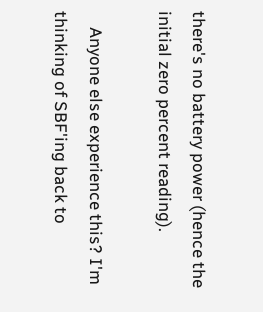there's no battery power (hence the initial zero percent reading).

    Anyone else experience this? I'm thinking of SBF'ing back to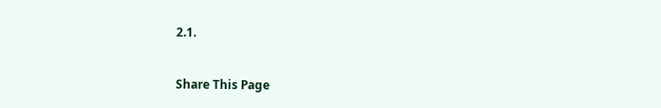2.1.


Share This Page